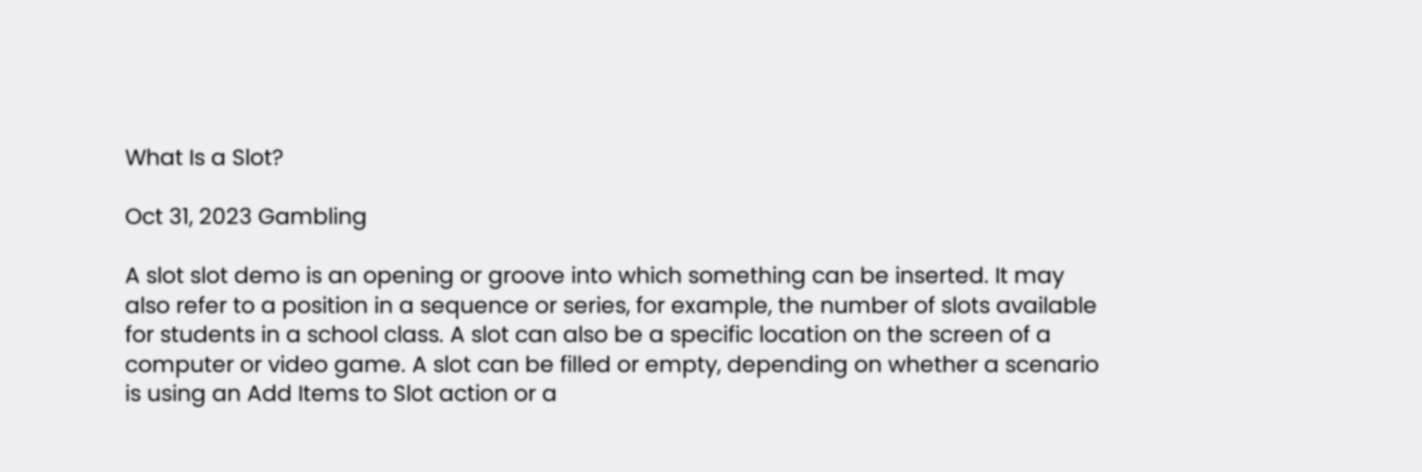What Is a Slot?

Oct 31, 2023 Gambling

A slot slot demo is an opening or groove into which something can be inserted. It may also refer to a position in a sequence or series, for example, the number of slots available for students in a school class. A slot can also be a specific location on the screen of a computer or video game. A slot can be filled or empty, depending on whether a scenario is using an Add Items to Slot action or a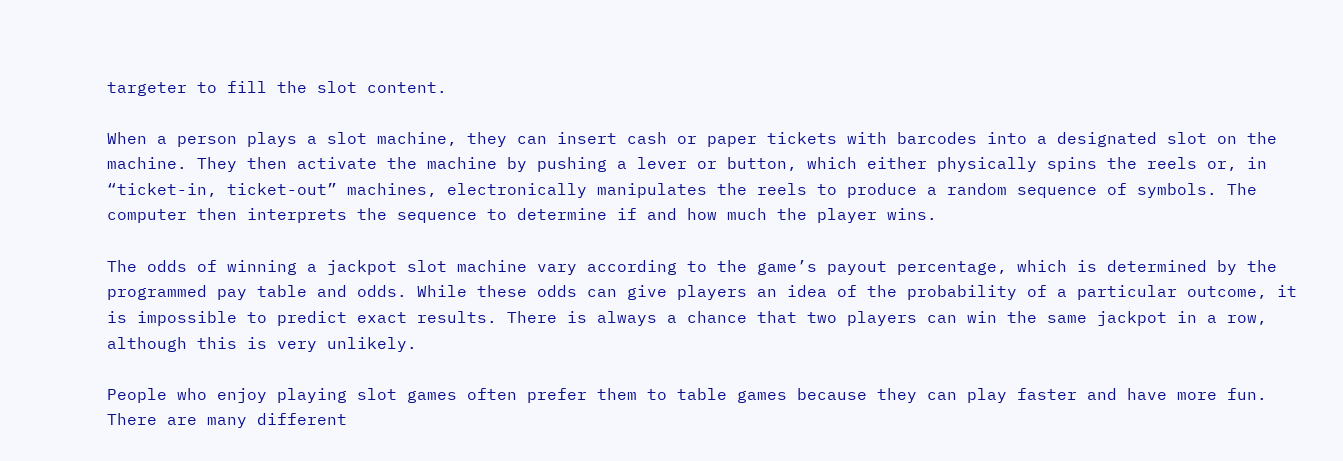targeter to fill the slot content.

When a person plays a slot machine, they can insert cash or paper tickets with barcodes into a designated slot on the machine. They then activate the machine by pushing a lever or button, which either physically spins the reels or, in “ticket-in, ticket-out” machines, electronically manipulates the reels to produce a random sequence of symbols. The computer then interprets the sequence to determine if and how much the player wins.

The odds of winning a jackpot slot machine vary according to the game’s payout percentage, which is determined by the programmed pay table and odds. While these odds can give players an idea of the probability of a particular outcome, it is impossible to predict exact results. There is always a chance that two players can win the same jackpot in a row, although this is very unlikely.

People who enjoy playing slot games often prefer them to table games because they can play faster and have more fun. There are many different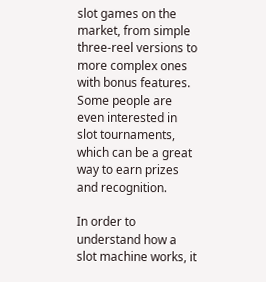slot games on the market, from simple three-reel versions to more complex ones with bonus features. Some people are even interested in slot tournaments, which can be a great way to earn prizes and recognition.

In order to understand how a slot machine works, it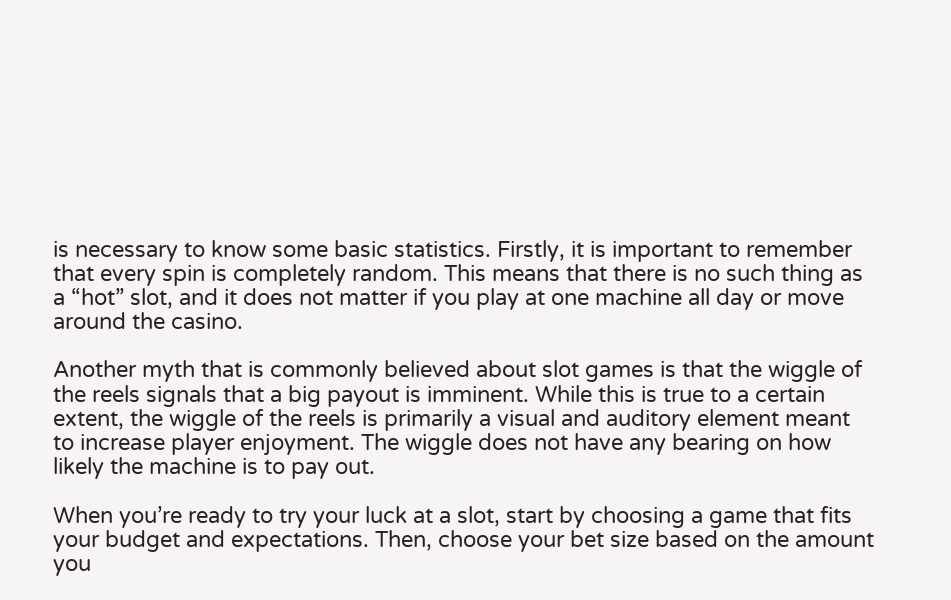is necessary to know some basic statistics. Firstly, it is important to remember that every spin is completely random. This means that there is no such thing as a “hot” slot, and it does not matter if you play at one machine all day or move around the casino.

Another myth that is commonly believed about slot games is that the wiggle of the reels signals that a big payout is imminent. While this is true to a certain extent, the wiggle of the reels is primarily a visual and auditory element meant to increase player enjoyment. The wiggle does not have any bearing on how likely the machine is to pay out.

When you’re ready to try your luck at a slot, start by choosing a game that fits your budget and expectations. Then, choose your bet size based on the amount you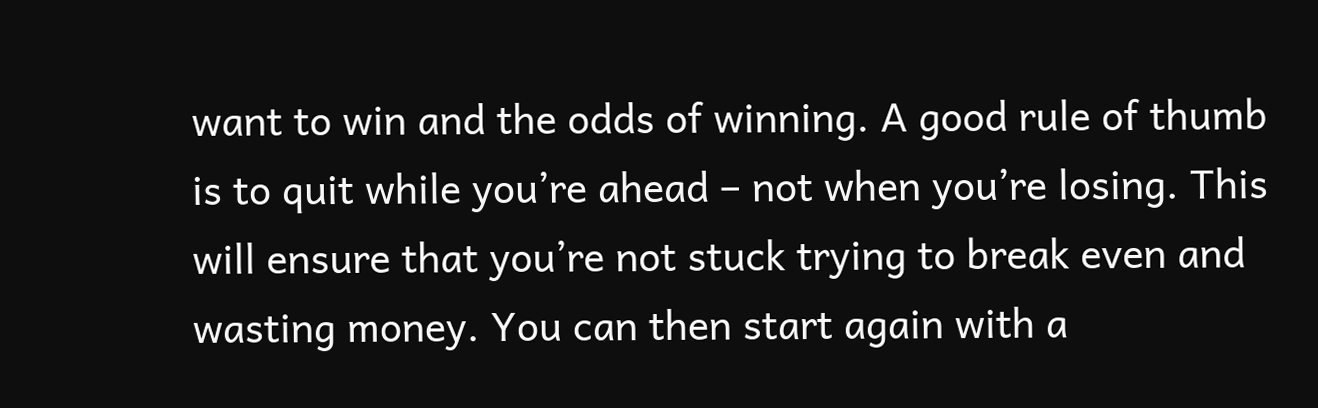want to win and the odds of winning. A good rule of thumb is to quit while you’re ahead – not when you’re losing. This will ensure that you’re not stuck trying to break even and wasting money. You can then start again with a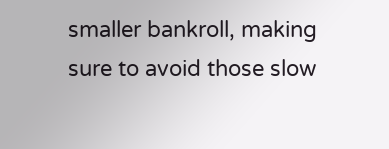smaller bankroll, making sure to avoid those slow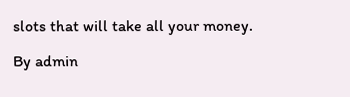slots that will take all your money.

By admin